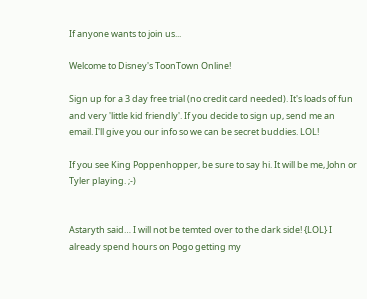If anyone wants to join us...

Welcome to Disney's ToonTown Online!

Sign up for a 3 day free trial (no credit card needed). It's loads of fun and very 'little kid friendly'. If you decide to sign up, send me an email. I'll give you our info so we can be secret buddies. LOL!

If you see King Poppenhopper, be sure to say hi. It will be me, John or Tyler playing. ;-)


Astaryth said… I will not be temted over to the dark side! {LOL} I already spend hours on Pogo getting my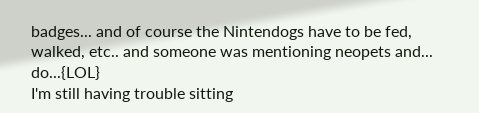badges... and of course the Nintendogs have to be fed, walked, etc.. and someone was mentioning neopets and... do...{LOL}
I'm still having trouble sitting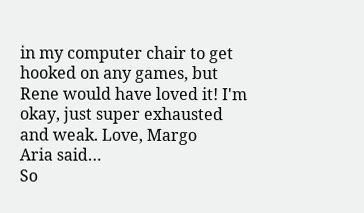in my computer chair to get hooked on any games, but Rene would have loved it! I'm okay, just super exhausted and weak. Love, Margo
Aria said…
So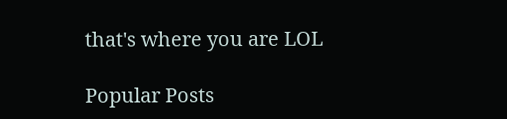that's where you are LOL

Popular Posts